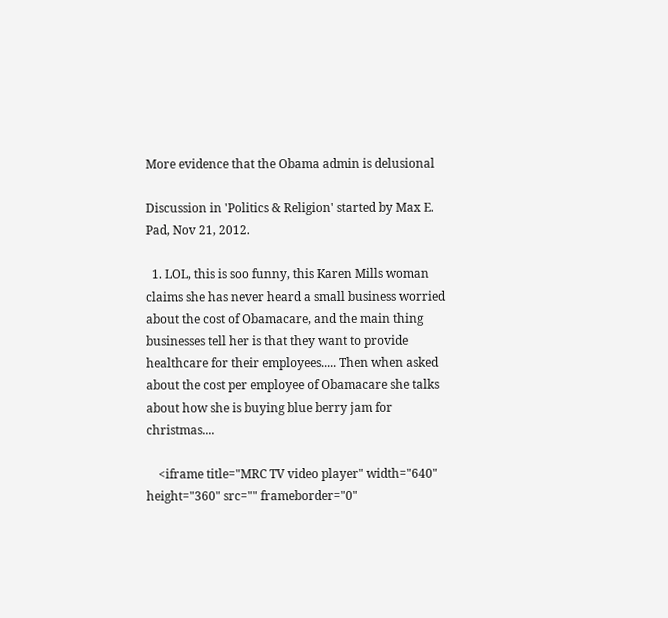More evidence that the Obama admin is delusional

Discussion in 'Politics & Religion' started by Max E. Pad, Nov 21, 2012.

  1. LOL, this is soo funny, this Karen Mills woman claims she has never heard a small business worried about the cost of Obamacare, and the main thing businesses tell her is that they want to provide healthcare for their employees..... Then when asked about the cost per employee of Obamacare she talks about how she is buying blue berry jam for christmas....

    <iframe title="MRC TV video player" width="640" height="360" src="" frameborder="0"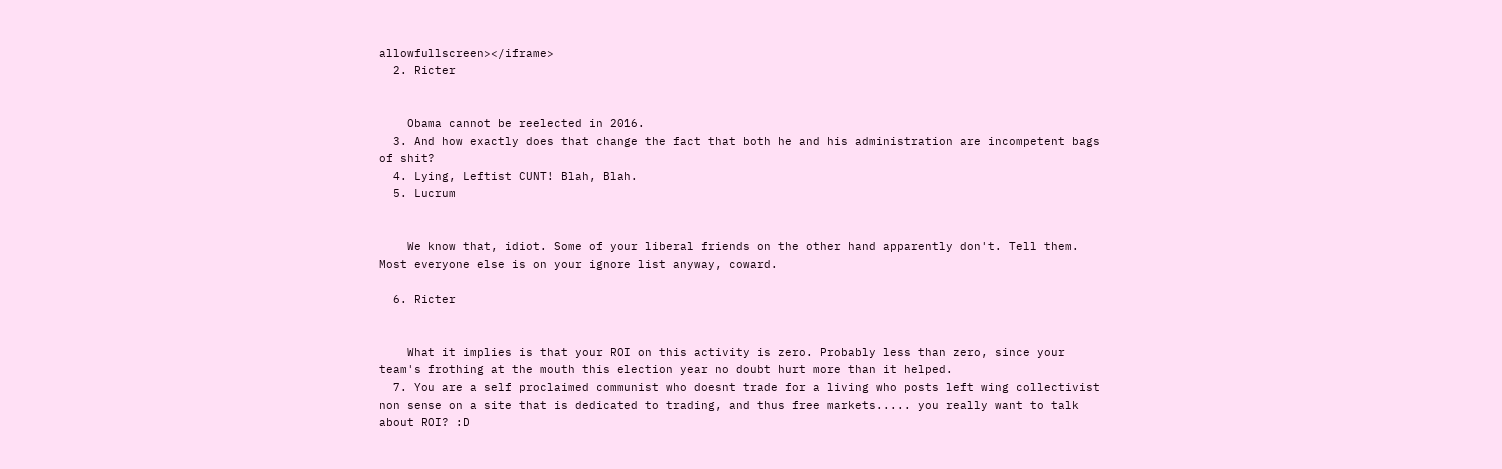allowfullscreen></iframe>
  2. Ricter


    Obama cannot be reelected in 2016.
  3. And how exactly does that change the fact that both he and his administration are incompetent bags of shit?
  4. Lying, Leftist CUNT! Blah, Blah.
  5. Lucrum


    We know that, idiot. Some of your liberal friends on the other hand apparently don't. Tell them. Most everyone else is on your ignore list anyway, coward.

  6. Ricter


    What it implies is that your ROI on this activity is zero. Probably less than zero, since your team's frothing at the mouth this election year no doubt hurt more than it helped.
  7. You are a self proclaimed communist who doesnt trade for a living who posts left wing collectivist non sense on a site that is dedicated to trading, and thus free markets..... you really want to talk about ROI? :D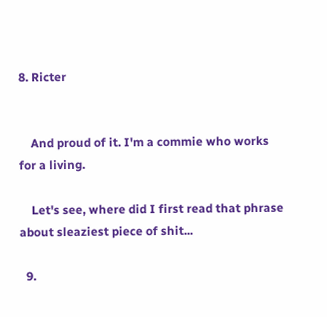8. Ricter


    And proud of it. I'm a commie who works for a living.

    Let's see, where did I first read that phrase about sleaziest piece of shit...

  9.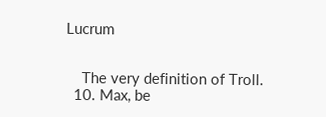Lucrum


    The very definition of Troll.
  10. Max, be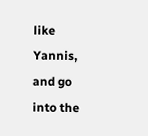like Yannis, and go into the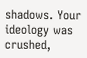shadows. Your ideology was crushed,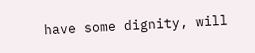have some dignity, will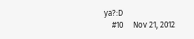ya?:D
    #10     Nov 21, 2012